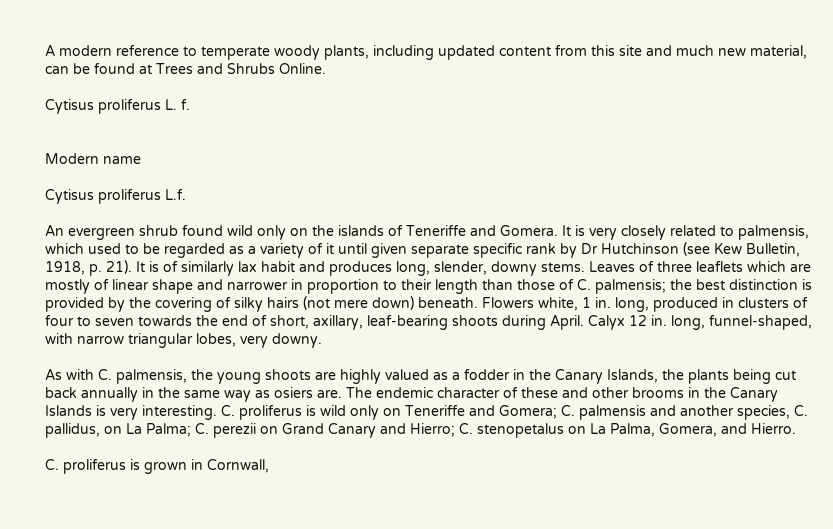A modern reference to temperate woody plants, including updated content from this site and much new material, can be found at Trees and Shrubs Online.

Cytisus proliferus L. f.


Modern name

Cytisus proliferus L.f.

An evergreen shrub found wild only on the islands of Teneriffe and Gomera. It is very closely related to palmensis, which used to be regarded as a variety of it until given separate specific rank by Dr Hutchinson (see Kew Bulletin, 1918, p. 21). It is of similarly lax habit and produces long, slender, downy stems. Leaves of three leaflets which are mostly of linear shape and narrower in proportion to their length than those of C. palmensis; the best distinction is provided by the covering of silky hairs (not mere down) beneath. Flowers white, 1 in. long, produced in clusters of four to seven towards the end of short, axillary, leaf-bearing shoots during April. Calyx 12 in. long, funnel-shaped, with narrow triangular lobes, very downy.

As with C. palmensis, the young shoots are highly valued as a fodder in the Canary Islands, the plants being cut back annually in the same way as osiers are. The endemic character of these and other brooms in the Canary Islands is very interesting. C. proliferus is wild only on Teneriffe and Gomera; C. palmensis and another species, C. pallidus, on La Palma; C. perezii on Grand Canary and Hierro; C. stenopetalus on La Palma, Gomera, and Hierro.

C. proliferus is grown in Cornwall,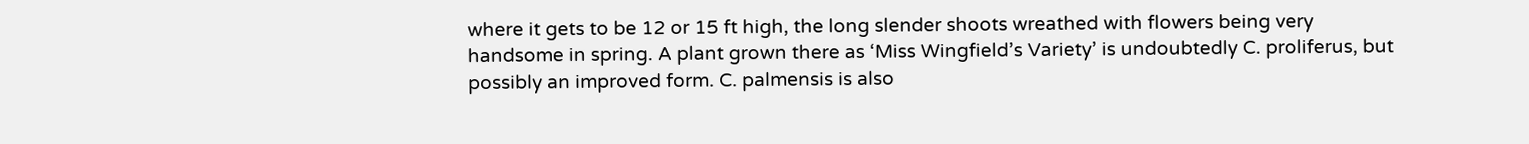where it gets to be 12 or 15 ft high, the long slender shoots wreathed with flowers being very handsome in spring. A plant grown there as ‘Miss Wingfield’s Variety’ is undoubtedly C. proliferus, but possibly an improved form. C. palmensis is also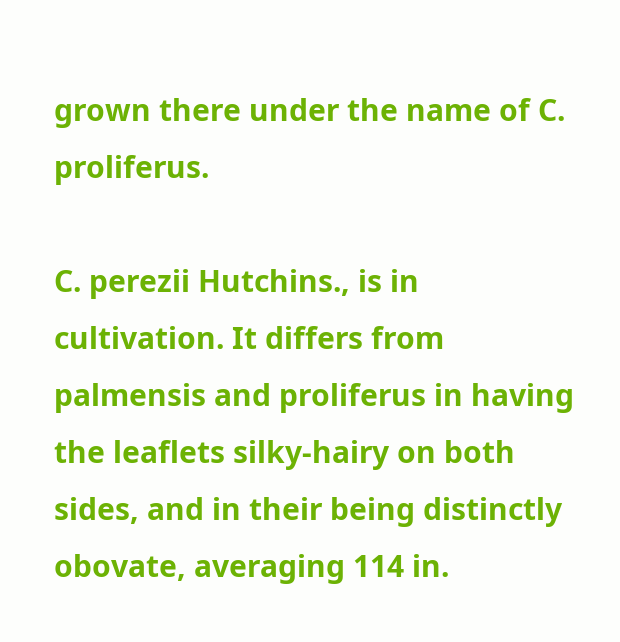grown there under the name of C. proliferus.

C. perezii Hutchins., is in cultivation. It differs from palmensis and proliferus in having the leaflets silky-hairy on both sides, and in their being distinctly obovate, averaging 114 in.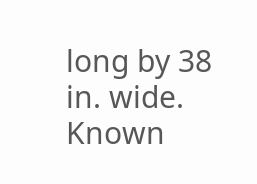long by 38 in. wide. Known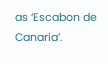as ‘Escabon de Canaria’.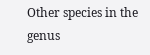Other species in the genus